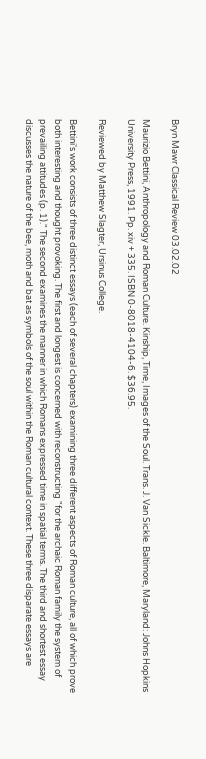Bryn Mawr Classical Review 03.02.02

Maurizio Bettini, Anthropology and Roman Culture. Kinship, Time, Images of the Soul. Trans. J. Van Sickle. Baltimore, Maryland: Johns Hopkins University Press, 1991. Pp. xiv + 335. ISBN 0-8018-4104-6. $36.95.

Reviewed by Matthew Slagter, Ursinus College.

Bettini's work consists of three distinct essays (each of several chapters) examining three different aspects of Roman culture, all of which prove both interesting and thought provoking. The first and longest is concerned with reconstructing "for the archaic Roman family the system of prevailing attitudes (p. 1)." The second examines the manner in which Romans expressed time in spatial terms. The third and shortest essay discusses the nature of the bee, moth and bat as symbols of the soul within the Roman cultural context. These three disparate essays are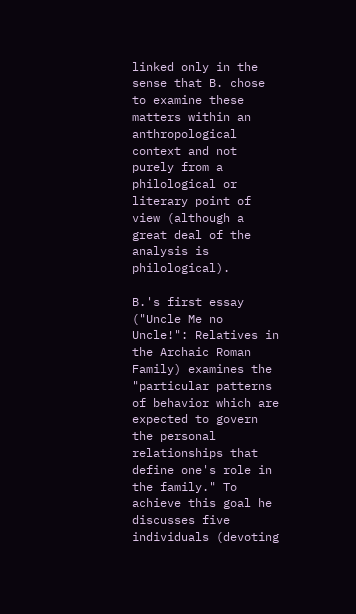linked only in the sense that B. chose to examine these matters within an anthropological context and not purely from a philological or literary point of view (although a great deal of the analysis is philological).

B.'s first essay ("Uncle Me no Uncle!": Relatives in the Archaic Roman Family) examines the "particular patterns of behavior which are expected to govern the personal relationships that define one's role in the family." To achieve this goal he discusses five individuals (devoting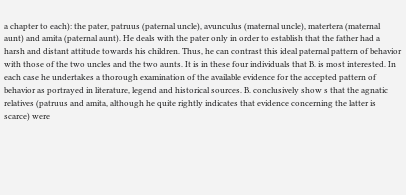a chapter to each): the pater, patruus (paternal uncle), avunculus (maternal uncle), matertera (maternal aunt) and amita (paternal aunt). He deals with the pater only in order to establish that the father had a harsh and distant attitude towards his children. Thus, he can contrast this ideal paternal pattern of behavior with those of the two uncles and the two aunts. It is in these four individuals that B. is most interested. In each case he undertakes a thorough examination of the available evidence for the accepted pattern of behavior as portrayed in literature, legend and historical sources. B. conclusively show s that the agnatic relatives (patruus and amita, although he quite rightly indicates that evidence concerning the latter is scarce) were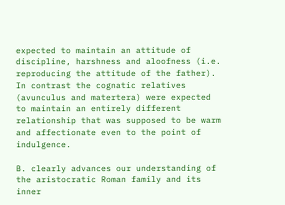expected to maintain an attitude of discipline, harshness and aloofness (i.e. reproducing the attitude of the father). In contrast the cognatic relatives (avunculus and matertera) were expected to maintain an entirely different relationship that was supposed to be warm and affectionate even to the point of indulgence.

B. clearly advances our understanding of the aristocratic Roman family and its inner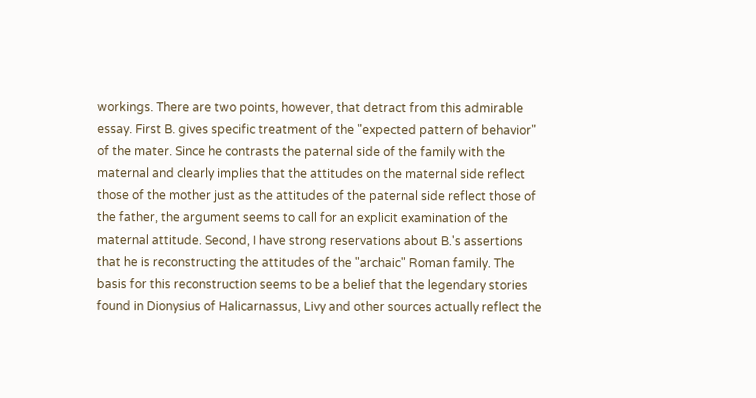workings. There are two points, however, that detract from this admirable essay. First B. gives specific treatment of the "expected pattern of behavior" of the mater. Since he contrasts the paternal side of the family with the maternal and clearly implies that the attitudes on the maternal side reflect those of the mother just as the attitudes of the paternal side reflect those of the father, the argument seems to call for an explicit examination of the maternal attitude. Second, I have strong reservations about B.'s assertions that he is reconstructing the attitudes of the "archaic" Roman family. The basis for this reconstruction seems to be a belief that the legendary stories found in Dionysius of Halicarnassus, Livy and other sources actually reflect the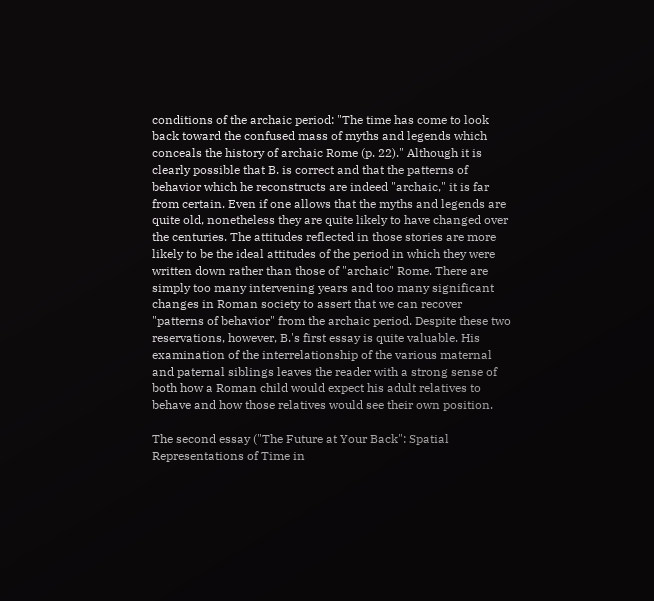conditions of the archaic period: "The time has come to look back toward the confused mass of myths and legends which conceals the history of archaic Rome (p. 22)." Although it is clearly possible that B. is correct and that the patterns of behavior which he reconstructs are indeed "archaic," it is far from certain. Even if one allows that the myths and legends are quite old, nonetheless they are quite likely to have changed over the centuries. The attitudes reflected in those stories are more likely to be the ideal attitudes of the period in which they were written down rather than those of "archaic" Rome. There are simply too many intervening years and too many significant changes in Roman society to assert that we can recover "patterns of behavior" from the archaic period. Despite these two reservations, however, B.'s first essay is quite valuable. His examination of the interrelationship of the various maternal and paternal siblings leaves the reader with a strong sense of both how a Roman child would expect his adult relatives to behave and how those relatives would see their own position.

The second essay ("The Future at Your Back": Spatial Representations of Time in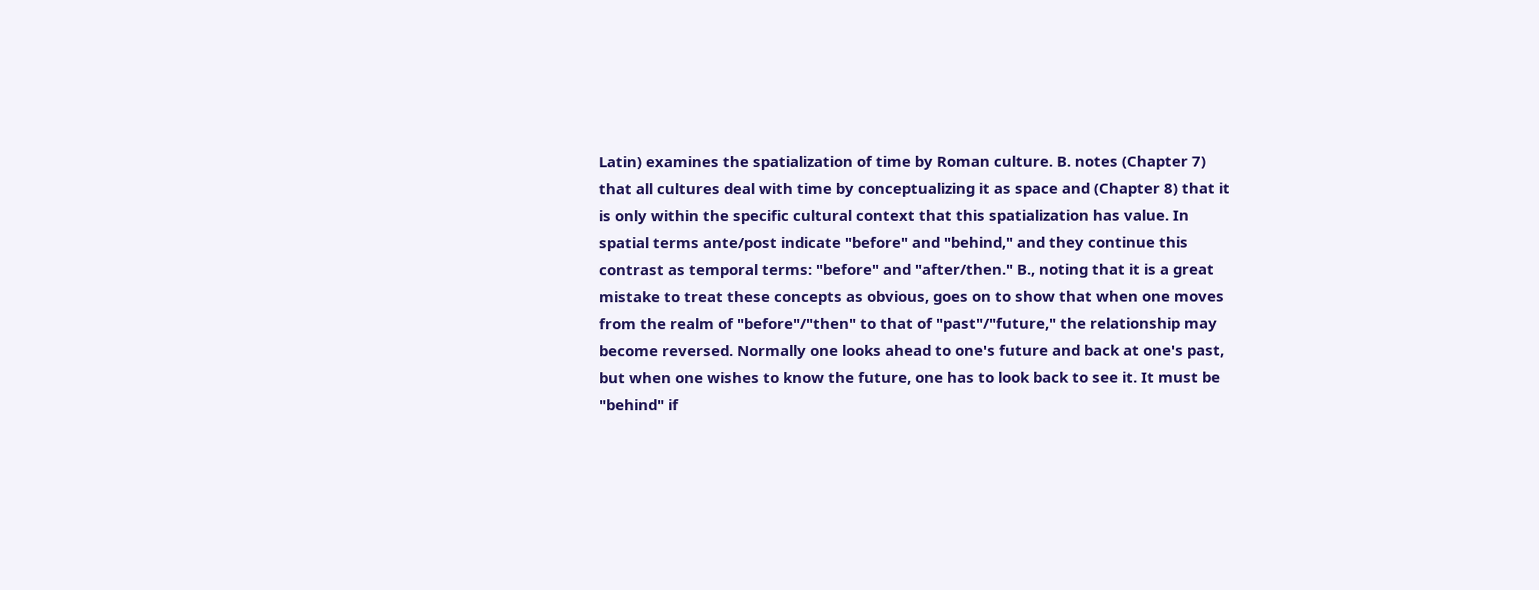Latin) examines the spatialization of time by Roman culture. B. notes (Chapter 7) that all cultures deal with time by conceptualizing it as space and (Chapter 8) that it is only within the specific cultural context that this spatialization has value. In spatial terms ante/post indicate "before" and "behind," and they continue this contrast as temporal terms: "before" and "after/then." B., noting that it is a great mistake to treat these concepts as obvious, goes on to show that when one moves from the realm of "before"/"then" to that of "past"/"future," the relationship may become reversed. Normally one looks ahead to one's future and back at one's past, but when one wishes to know the future, one has to look back to see it. It must be "behind" if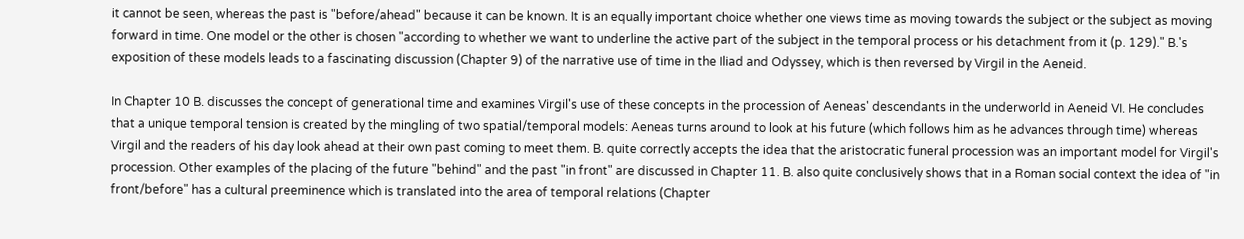it cannot be seen, whereas the past is "before/ahead" because it can be known. It is an equally important choice whether one views time as moving towards the subject or the subject as moving forward in time. One model or the other is chosen "according to whether we want to underline the active part of the subject in the temporal process or his detachment from it (p. 129)." B.'s exposition of these models leads to a fascinating discussion (Chapter 9) of the narrative use of time in the Iliad and Odyssey, which is then reversed by Virgil in the Aeneid.

In Chapter 10 B. discusses the concept of generational time and examines Virgil's use of these concepts in the procession of Aeneas' descendants in the underworld in Aeneid VI. He concludes that a unique temporal tension is created by the mingling of two spatial/temporal models: Aeneas turns around to look at his future (which follows him as he advances through time) whereas Virgil and the readers of his day look ahead at their own past coming to meet them. B. quite correctly accepts the idea that the aristocratic funeral procession was an important model for Virgil's procession. Other examples of the placing of the future "behind" and the past "in front" are discussed in Chapter 11. B. also quite conclusively shows that in a Roman social context the idea of "in front/before" has a cultural preeminence which is translated into the area of temporal relations (Chapter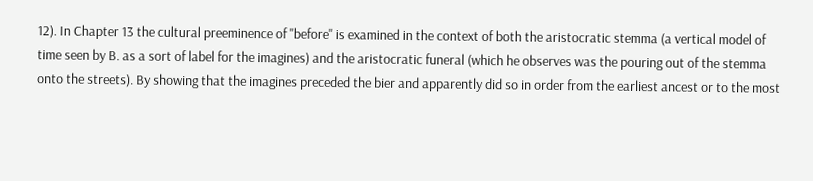12). In Chapter 13 the cultural preeminence of "before" is examined in the context of both the aristocratic stemma (a vertical model of time seen by B. as a sort of label for the imagines) and the aristocratic funeral (which he observes was the pouring out of the stemma onto the streets). By showing that the imagines preceded the bier and apparently did so in order from the earliest ancest or to the most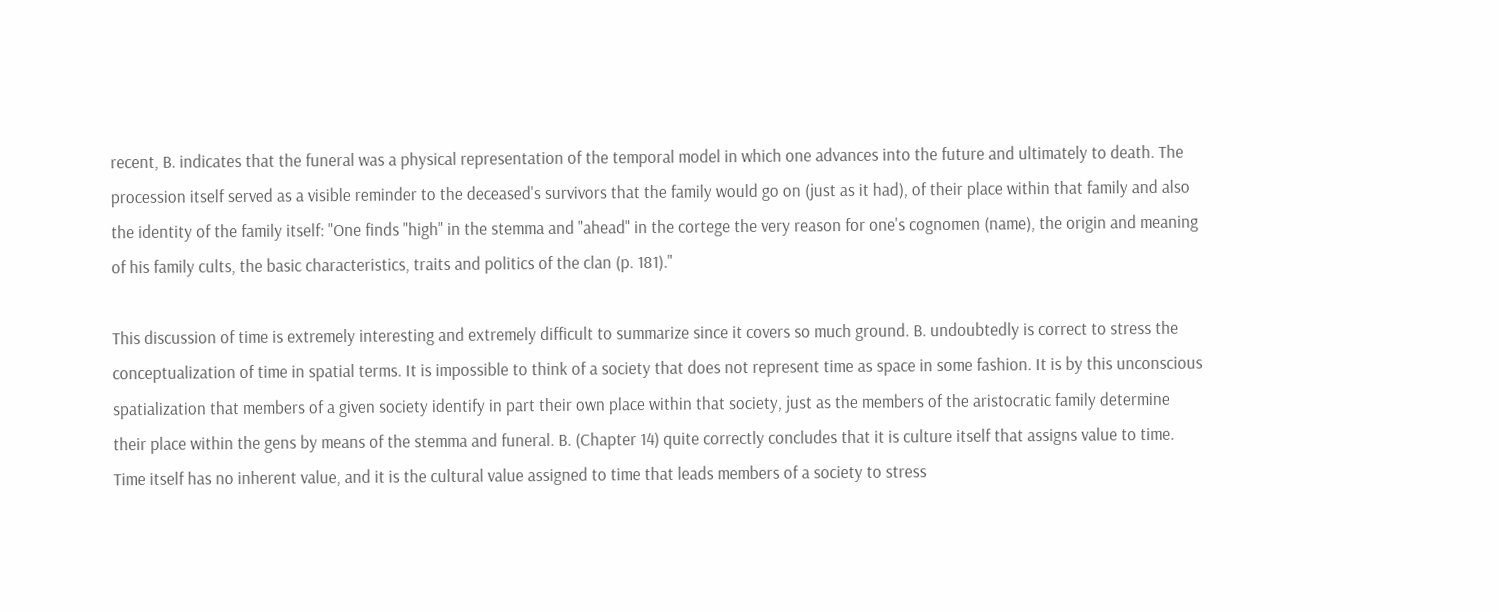recent, B. indicates that the funeral was a physical representation of the temporal model in which one advances into the future and ultimately to death. The procession itself served as a visible reminder to the deceased's survivors that the family would go on (just as it had), of their place within that family and also the identity of the family itself: "One finds "high" in the stemma and "ahead" in the cortege the very reason for one's cognomen (name), the origin and meaning of his family cults, the basic characteristics, traits and politics of the clan (p. 181)."

This discussion of time is extremely interesting and extremely difficult to summarize since it covers so much ground. B. undoubtedly is correct to stress the conceptualization of time in spatial terms. It is impossible to think of a society that does not represent time as space in some fashion. It is by this unconscious spatialization that members of a given society identify in part their own place within that society, just as the members of the aristocratic family determine their place within the gens by means of the stemma and funeral. B. (Chapter 14) quite correctly concludes that it is culture itself that assigns value to time. Time itself has no inherent value, and it is the cultural value assigned to time that leads members of a society to stress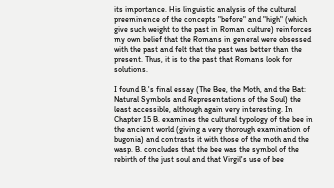its importance. His linguistic analysis of the cultural preeminence of the concepts "before" and "high" (which give such weight to the past in Roman culture) reinforces my own belief that the Romans in general were obsessed with the past and felt that the past was better than the present. Thus, it is to the past that Romans look for solutions.

I found B.'s final essay (The Bee, the Moth, and the Bat: Natural Symbols and Representations of the Soul) the least accessible, although again very interesting. In Chapter 15 B. examines the cultural typology of the bee in the ancient world (giving a very thorough examination of bugonia) and contrasts it with those of the moth and the wasp. B. concludes that the bee was the symbol of the rebirth of the just soul and that Virgil's use of bee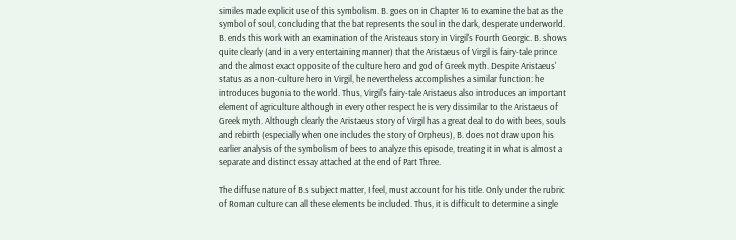similes made explicit use of this symbolism. B. goes on in Chapter 16 to examine the bat as the symbol of soul, concluding that the bat represents the soul in the dark, desperate underworld. B. ends this work with an examination of the Aristeaus story in Virgil's Fourth Georgic. B. shows quite clearly (and in a very entertaining manner) that the Aristaeus of Virgil is fairy-tale prince and the almost exact opposite of the culture hero and god of Greek myth. Despite Aristaeus' status as a non-culture hero in Virgil, he nevertheless accomplishes a similar function: he introduces bugonia to the world. Thus, Virgil's fairy-tale Aristaeus also introduces an important element of agriculture although in every other respect he is very dissimilar to the Aristaeus of Greek myth. Although clearly the Aristaeus story of Virgil has a great deal to do with bees, souls and rebirth (especially when one includes the story of Orpheus), B. does not draw upon his earlier analysis of the symbolism of bees to analyze this episode, treating it in what is almost a separate and distinct essay attached at the end of Part Three.

The diffuse nature of B.s subject matter, I feel, must account for his title. Only under the rubric of Roman culture can all these elements be included. Thus, it is difficult to determine a single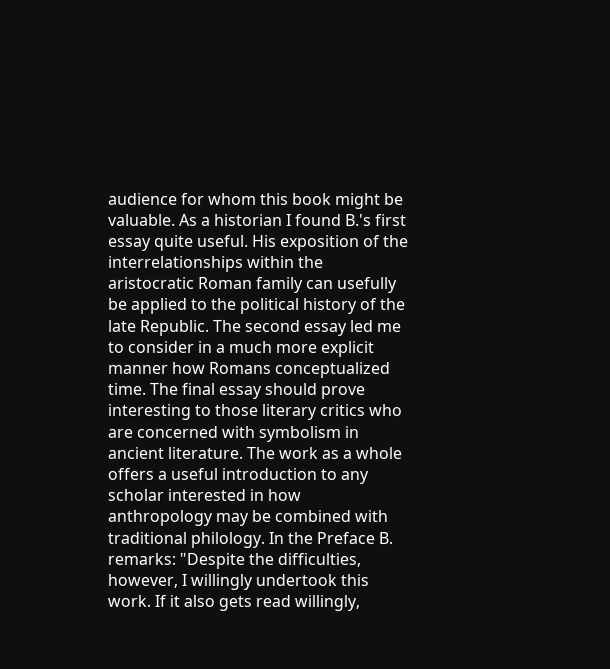audience for whom this book might be valuable. As a historian I found B.'s first essay quite useful. His exposition of the interrelationships within the aristocratic Roman family can usefully be applied to the political history of the late Republic. The second essay led me to consider in a much more explicit manner how Romans conceptualized time. The final essay should prove interesting to those literary critics who are concerned with symbolism in ancient literature. The work as a whole offers a useful introduction to any scholar interested in how anthropology may be combined with traditional philology. In the Preface B. remarks: "Despite the difficulties, however, I willingly undertook this work. If it also gets read willingly,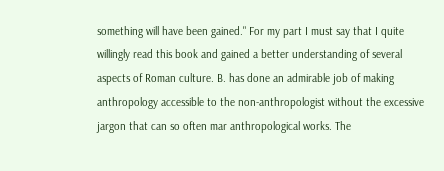something will have been gained." For my part I must say that I quite willingly read this book and gained a better understanding of several aspects of Roman culture. B. has done an admirable job of making anthropology accessible to the non-anthropologist without the excessive jargon that can so often mar anthropological works. The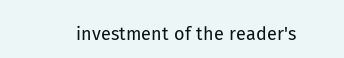investment of the reader's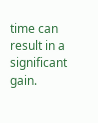time can result in a significant gain.